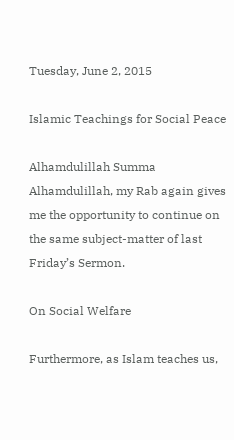Tuesday, June 2, 2015

Islamic Teachings for Social Peace

Alhamdulillah Summa Alhamdulillah, my Rab again gives me the opportunity to continue on the same subject-matter of last Friday’s Sermon.

On Social Welfare

Furthermore, as Islam teaches us,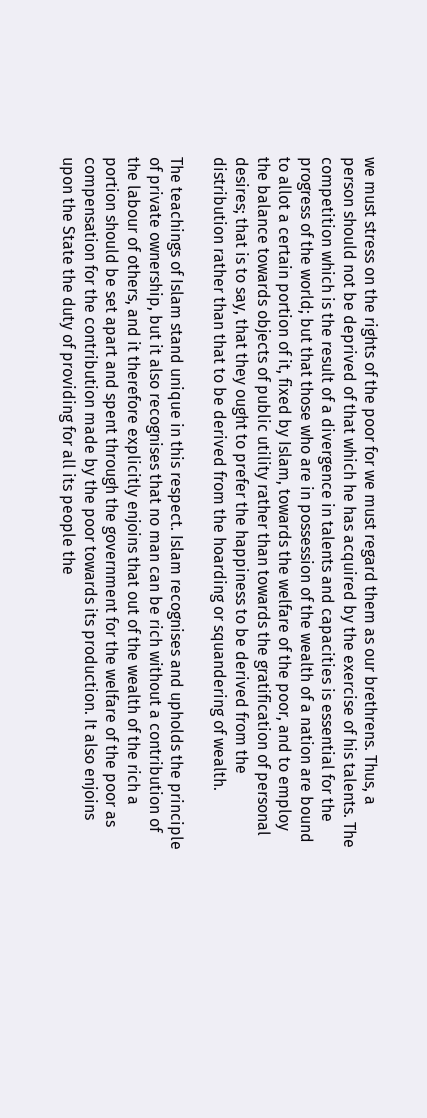we must stress on the rights of the poor for we must regard them as our brethrens. Thus, a person should not be deprived of that which he has acquired by the exercise of his talents. The competition which is the result of a divergence in talents and capacities is essential for the progress of the world; but that those who are in possession of the wealth of a nation are bound to allot a certain portion of it, fixed by Islam, towards the welfare of the poor, and to employ the balance towards objects of public utility rather than towards the gratification of personal desires; that is to say, that they ought to prefer the happiness to be derived from the distribution rather than that to be derived from the hoarding or squandering of wealth.

The teachings of Islam stand unique in this respect. Islam recognises and upholds the principle of private ownership, but it also recognises that no man can be rich without a contribution of the labour of others, and it therefore explicitly enjoins that out of the wealth of the rich a portion should be set apart and spent through the government for the welfare of the poor as compensation for the contribution made by the poor towards its production. It also enjoins upon the State the duty of providing for all its people the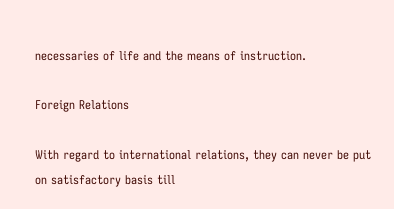necessaries of life and the means of instruction.

Foreign Relations

With regard to international relations, they can never be put on satisfactory basis till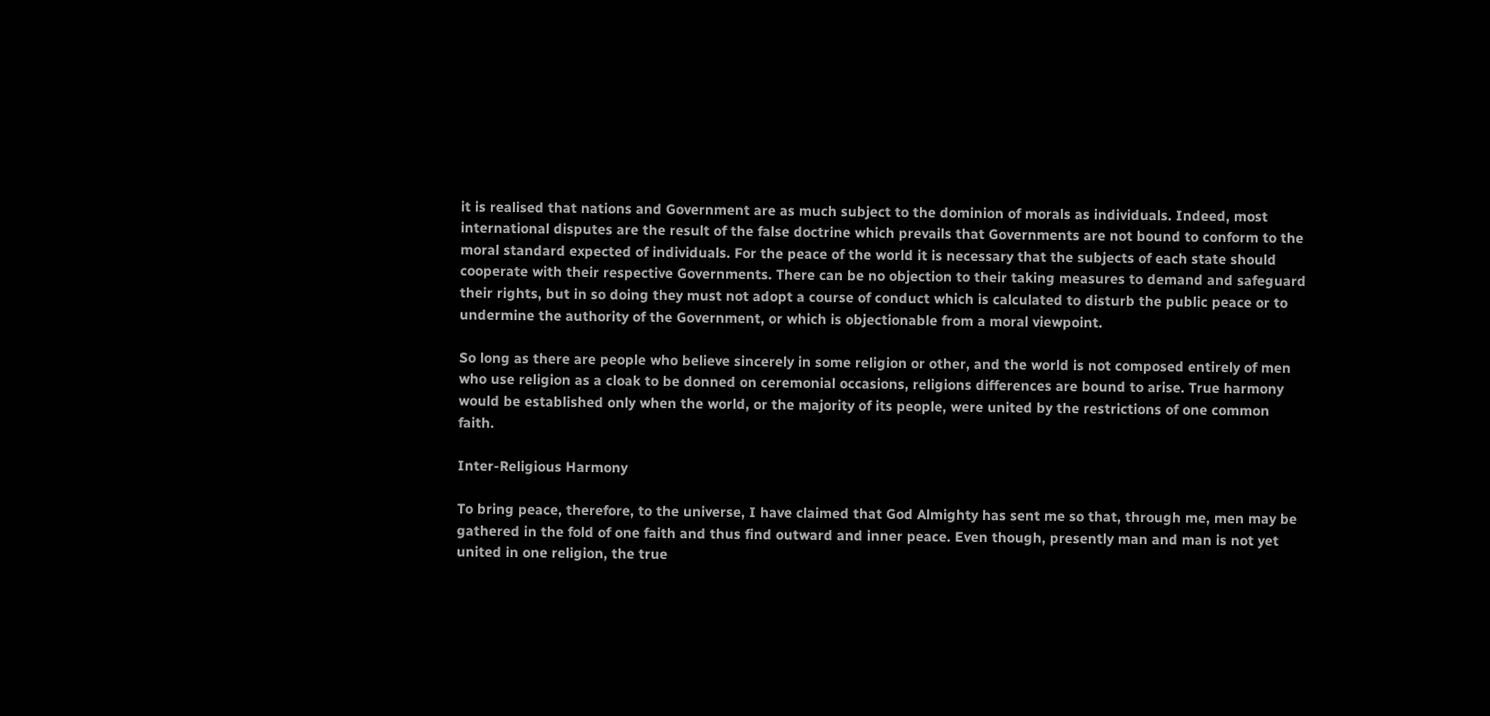it is realised that nations and Government are as much subject to the dominion of morals as individuals. Indeed, most international disputes are the result of the false doctrine which prevails that Governments are not bound to conform to the moral standard expected of individuals. For the peace of the world it is necessary that the subjects of each state should cooperate with their respective Governments. There can be no objection to their taking measures to demand and safeguard their rights, but in so doing they must not adopt a course of conduct which is calculated to disturb the public peace or to undermine the authority of the Government, or which is objectionable from a moral viewpoint.

So long as there are people who believe sincerely in some religion or other, and the world is not composed entirely of men who use religion as a cloak to be donned on ceremonial occasions, religions differences are bound to arise. True harmony would be established only when the world, or the majority of its people, were united by the restrictions of one common faith.

Inter-Religious Harmony

To bring peace, therefore, to the universe, I have claimed that God Almighty has sent me so that, through me, men may be gathered in the fold of one faith and thus find outward and inner peace. Even though, presently man and man is not yet united in one religion, the true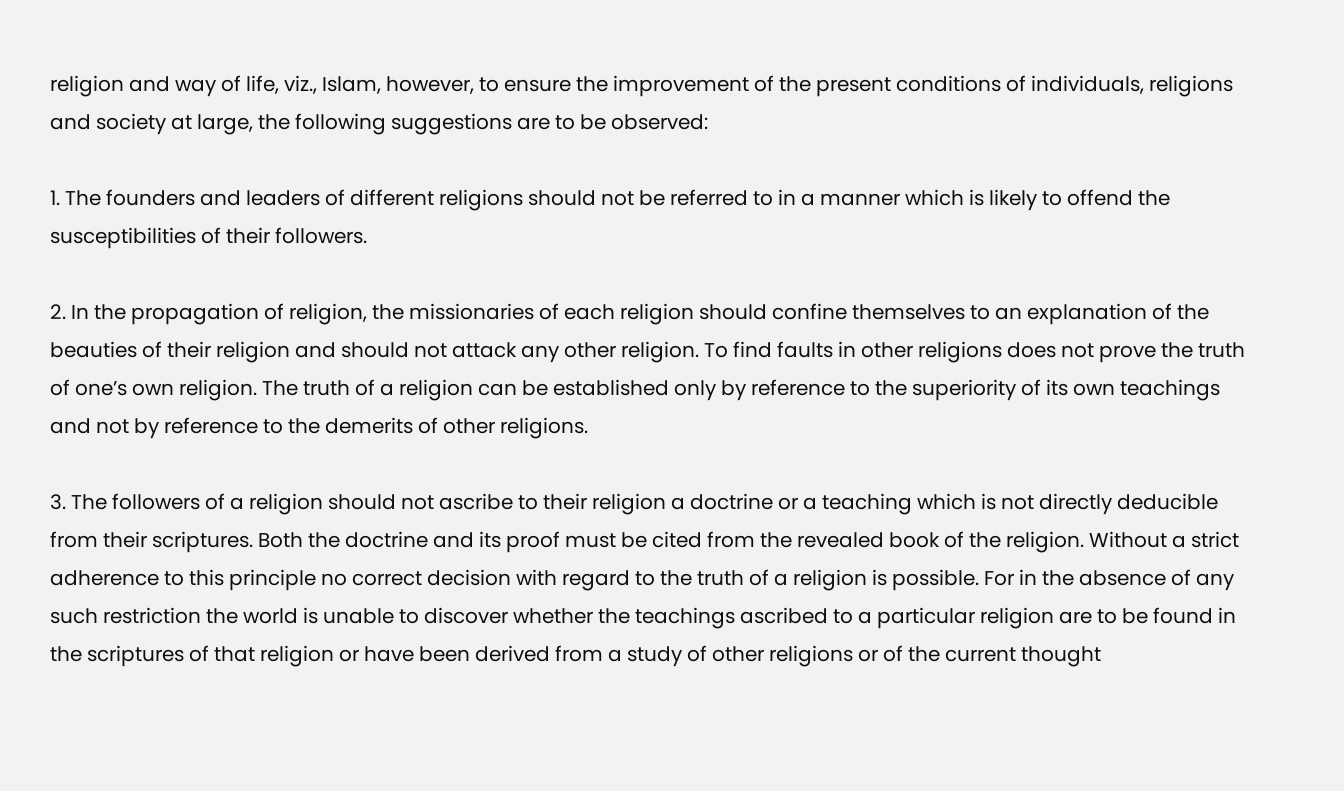religion and way of life, viz., Islam, however, to ensure the improvement of the present conditions of individuals, religions and society at large, the following suggestions are to be observed:

1. The founders and leaders of different religions should not be referred to in a manner which is likely to offend the susceptibilities of their followers.

2. In the propagation of religion, the missionaries of each religion should confine themselves to an explanation of the beauties of their religion and should not attack any other religion. To find faults in other religions does not prove the truth of one’s own religion. The truth of a religion can be established only by reference to the superiority of its own teachings and not by reference to the demerits of other religions.

3. The followers of a religion should not ascribe to their religion a doctrine or a teaching which is not directly deducible from their scriptures. Both the doctrine and its proof must be cited from the revealed book of the religion. Without a strict adherence to this principle no correct decision with regard to the truth of a religion is possible. For in the absence of any such restriction the world is unable to discover whether the teachings ascribed to a particular religion are to be found in the scriptures of that religion or have been derived from a study of other religions or of the current thought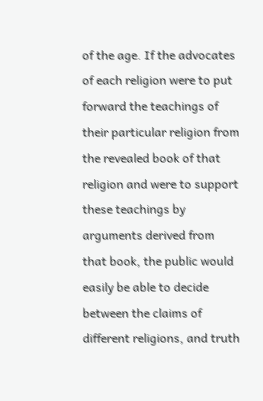of the age. If the advocates of each religion were to put forward the teachings of their particular religion from the revealed book of that religion and were to support these teachings by arguments derived from that book, the public would easily be able to decide between the claims of different religions, and truth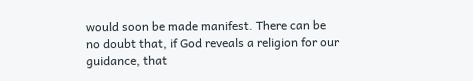would soon be made manifest. There can be no doubt that, if God reveals a religion for our guidance, that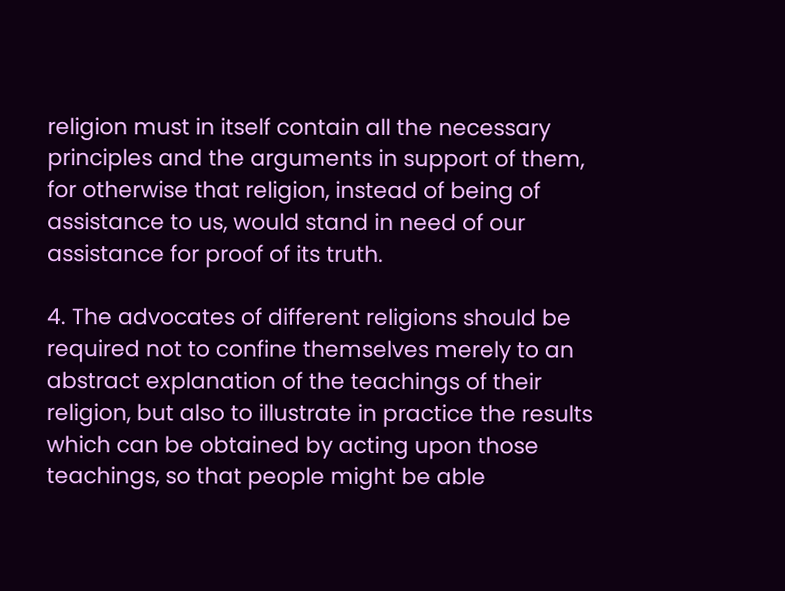religion must in itself contain all the necessary principles and the arguments in support of them, for otherwise that religion, instead of being of assistance to us, would stand in need of our assistance for proof of its truth.

4. The advocates of different religions should be required not to confine themselves merely to an abstract explanation of the teachings of their religion, but also to illustrate in practice the results which can be obtained by acting upon those teachings, so that people might be able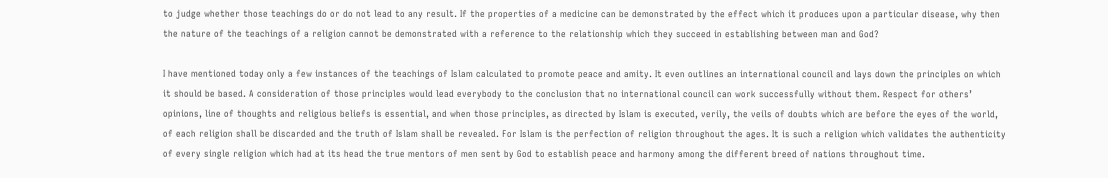to judge whether those teachings do or do not lead to any result. If the properties of a medicine can be demonstrated by the effect which it produces upon a particular disease, why then the nature of the teachings of a religion cannot be demonstrated with a reference to the relationship which they succeed in establishing between man and God?

I have mentioned today only a few instances of the teachings of Islam calculated to promote peace and amity. It even outlines an international council and lays down the principles on which it should be based. A consideration of those principles would lead everybody to the conclusion that no international council can work successfully without them. Respect for others’ opinions, line of thoughts and religious beliefs is essential, and when those principles, as directed by Islam is executed, verily, the veils of doubts which are before the eyes of the world, of each religion shall be discarded and the truth of Islam shall be revealed. For Islam is the perfection of religion throughout the ages. It is such a religion which validates the authenticity of every single religion which had at its head the true mentors of men sent by God to establish peace and harmony among the different breed of nations throughout time.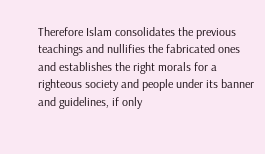Therefore Islam consolidates the previous teachings and nullifies the fabricated ones and establishes the right morals for a righteous society and people under its banner and guidelines, if only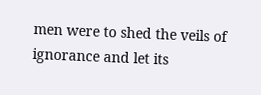men were to shed the veils of ignorance and let its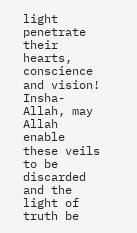light penetrate their hearts, conscience and vision! Insha-Allah, may Allah enable these veils to be discarded and the light of truth be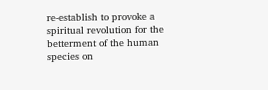re-establish to provoke a spiritual revolution for the betterment of the human species on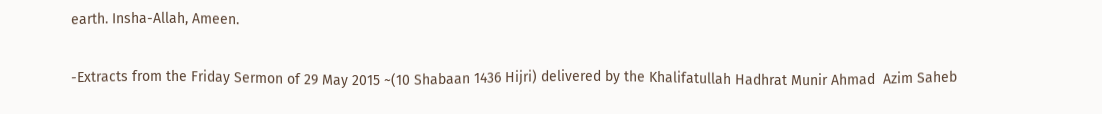earth. Insha-Allah, Ameen.

-Extracts from the Friday Sermon of 29 May 2015 ~(10 Shabaan 1436 Hijri) delivered by the Khalifatullah Hadhrat Munir Ahmad  Azim Saheb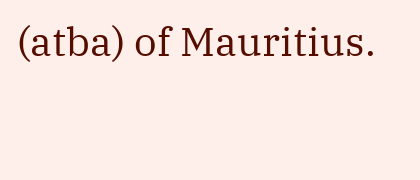(atba) of Mauritius.